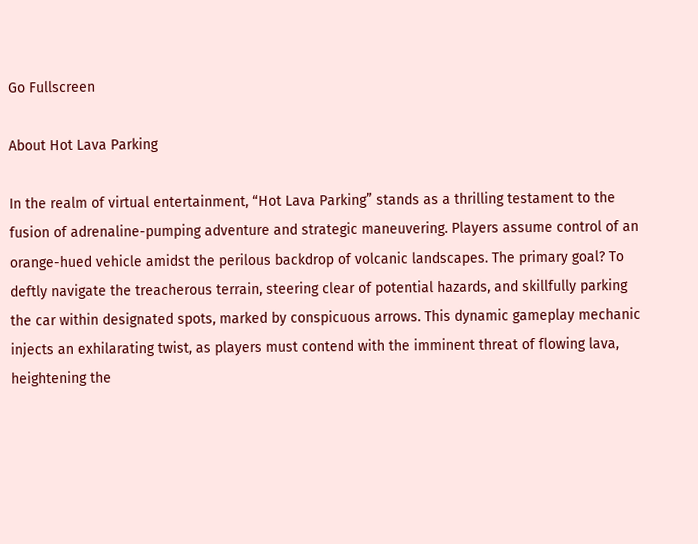Go Fullscreen

About Hot Lava Parking

In the realm of virtual entertainment, “Hot Lava Parking” stands as a thrilling testament to the fusion of adrenaline-pumping adventure and strategic maneuvering. Players assume control of an orange-hued vehicle amidst the perilous backdrop of volcanic landscapes. The primary goal? To deftly navigate the treacherous terrain, steering clear of potential hazards, and skillfully parking the car within designated spots, marked by conspicuous arrows. This dynamic gameplay mechanic injects an exhilarating twist, as players must contend with the imminent threat of flowing lava, heightening the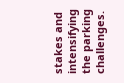stakes and intensifying the parking challenges.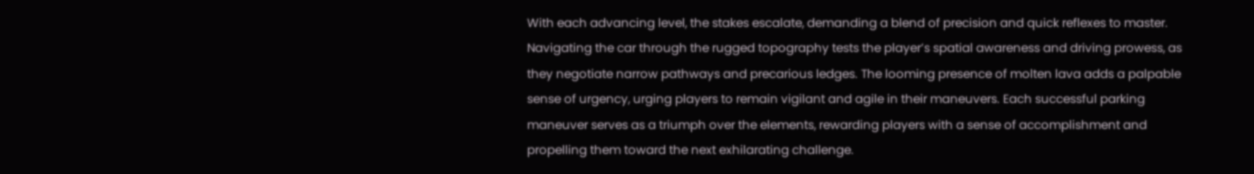With each advancing level, the stakes escalate, demanding a blend of precision and quick reflexes to master. Navigating the car through the rugged topography tests the player’s spatial awareness and driving prowess, as they negotiate narrow pathways and precarious ledges. The looming presence of molten lava adds a palpable sense of urgency, urging players to remain vigilant and agile in their maneuvers. Each successful parking maneuver serves as a triumph over the elements, rewarding players with a sense of accomplishment and propelling them toward the next exhilarating challenge.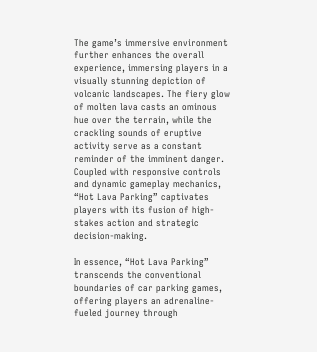The game’s immersive environment further enhances the overall experience, immersing players in a visually stunning depiction of volcanic landscapes. The fiery glow of molten lava casts an ominous hue over the terrain, while the crackling sounds of eruptive activity serve as a constant reminder of the imminent danger. Coupled with responsive controls and dynamic gameplay mechanics, “Hot Lava Parking” captivates players with its fusion of high-stakes action and strategic decision-making.

In essence, “Hot Lava Parking” transcends the conventional boundaries of car parking games, offering players an adrenaline-fueled journey through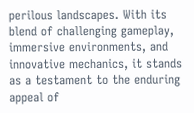perilous landscapes. With its blend of challenging gameplay, immersive environments, and innovative mechanics, it stands as a testament to the enduring appeal of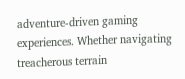adventure-driven gaming experiences. Whether navigating treacherous terrain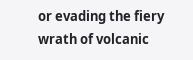or evading the fiery wrath of volcanic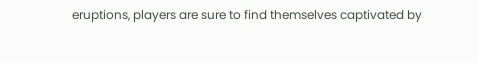eruptions, players are sure to find themselves captivated by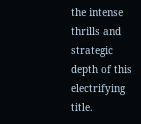the intense thrills and strategic depth of this electrifying title.